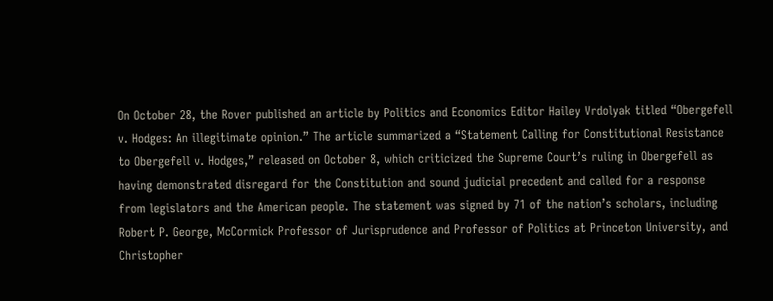On October 28, the Rover published an article by Politics and Economics Editor Hailey Vrdolyak titled “Obergefell v. Hodges: An illegitimate opinion.” The article summarized a “Statement Calling for Constitutional Resistance to Obergefell v. Hodges,” released on October 8, which criticized the Supreme Court’s ruling in Obergefell as having demonstrated disregard for the Constitution and sound judicial precedent and called for a response from legislators and the American people. The statement was signed by 71 of the nation’s scholars, including Robert P. George, McCormick Professor of Jurisprudence and Professor of Politics at Princeton University, and Christopher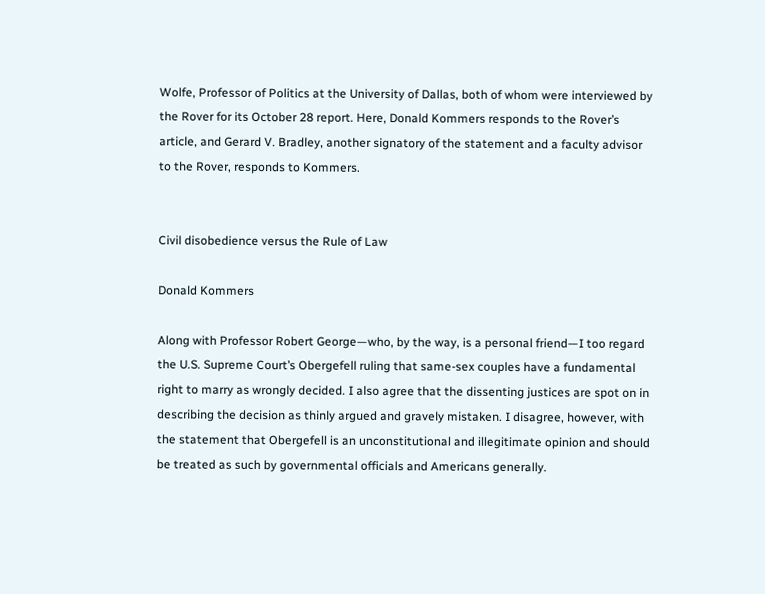Wolfe, Professor of Politics at the University of Dallas, both of whom were interviewed by the Rover for its October 28 report. Here, Donald Kommers responds to the Rover’s article, and Gerard V. Bradley, another signatory of the statement and a faculty advisor to the Rover, responds to Kommers.


Civil disobedience versus the Rule of Law

Donald Kommers

Along with Professor Robert George—who, by the way, is a personal friend—I too regard the U.S. Supreme Court’s Obergefell ruling that same-sex couples have a fundamental right to marry as wrongly decided. I also agree that the dissenting justices are spot on in describing the decision as thinly argued and gravely mistaken. I disagree, however, with the statement that Obergefell is an unconstitutional and illegitimate opinion and should be treated as such by governmental officials and Americans generally.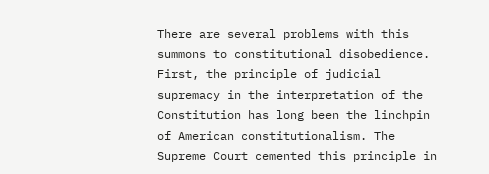There are several problems with this summons to constitutional disobedience. First, the principle of judicial supremacy in the interpretation of the Constitution has long been the linchpin of American constitutionalism. The Supreme Court cemented this principle in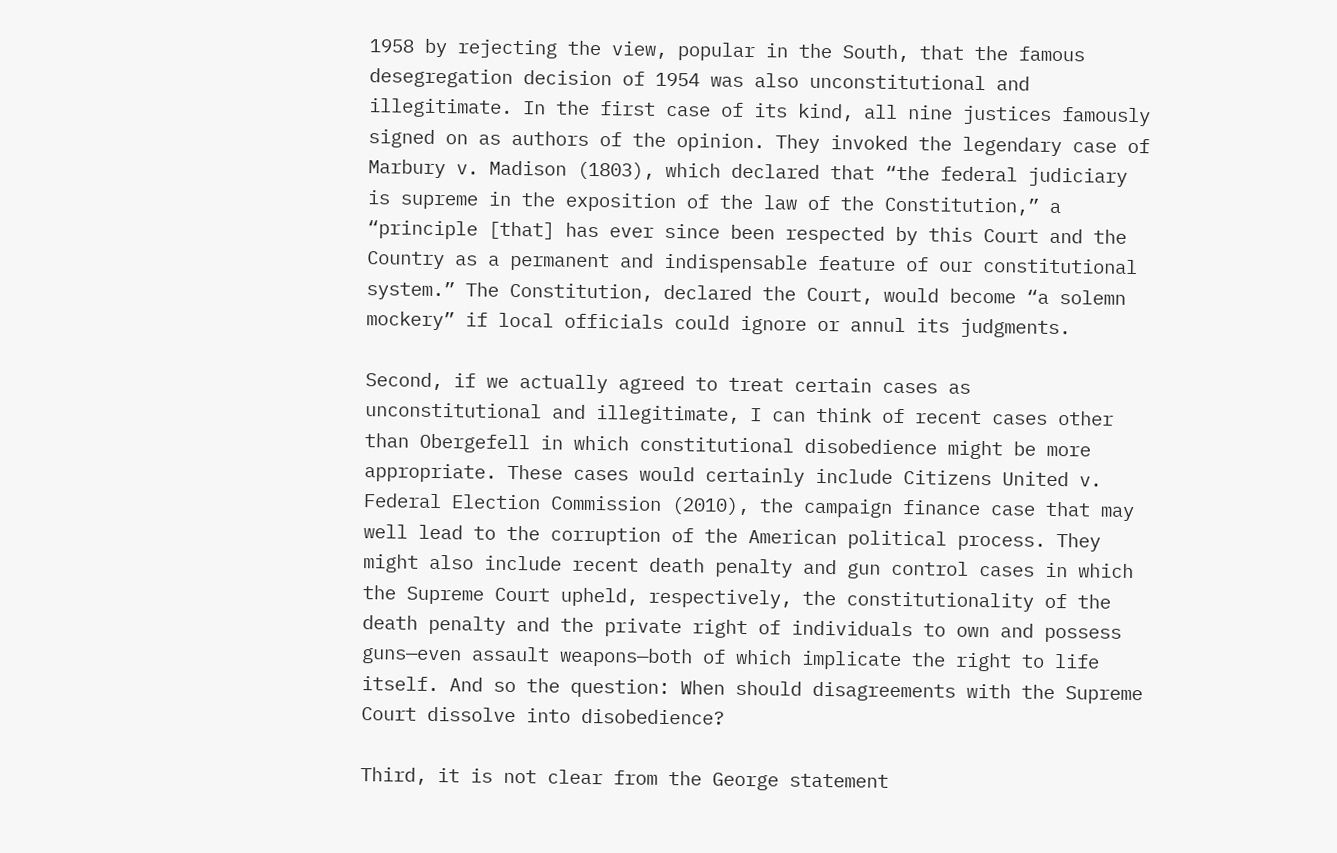1958 by rejecting the view, popular in the South, that the famous desegregation decision of 1954 was also unconstitutional and illegitimate. In the first case of its kind, all nine justices famously signed on as authors of the opinion. They invoked the legendary case of Marbury v. Madison (1803), which declared that “the federal judiciary is supreme in the exposition of the law of the Constitution,” a “principle [that] has ever since been respected by this Court and the Country as a permanent and indispensable feature of our constitutional system.” The Constitution, declared the Court, would become “a solemn mockery” if local officials could ignore or annul its judgments.

Second, if we actually agreed to treat certain cases as unconstitutional and illegitimate, I can think of recent cases other than Obergefell in which constitutional disobedience might be more appropriate. These cases would certainly include Citizens United v. Federal Election Commission (2010), the campaign finance case that may well lead to the corruption of the American political process. They might also include recent death penalty and gun control cases in which the Supreme Court upheld, respectively, the constitutionality of the death penalty and the private right of individuals to own and possess guns—even assault weapons—both of which implicate the right to life itself. And so the question: When should disagreements with the Supreme Court dissolve into disobedience?

Third, it is not clear from the George statement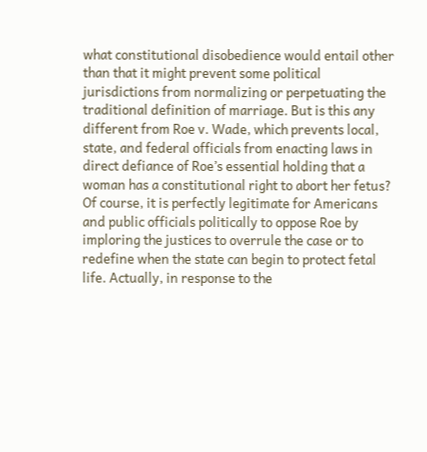what constitutional disobedience would entail other than that it might prevent some political jurisdictions from normalizing or perpetuating the traditional definition of marriage. But is this any different from Roe v. Wade, which prevents local, state, and federal officials from enacting laws in direct defiance of Roe’s essential holding that a woman has a constitutional right to abort her fetus? Of course, it is perfectly legitimate for Americans and public officials politically to oppose Roe by imploring the justices to overrule the case or to redefine when the state can begin to protect fetal life. Actually, in response to the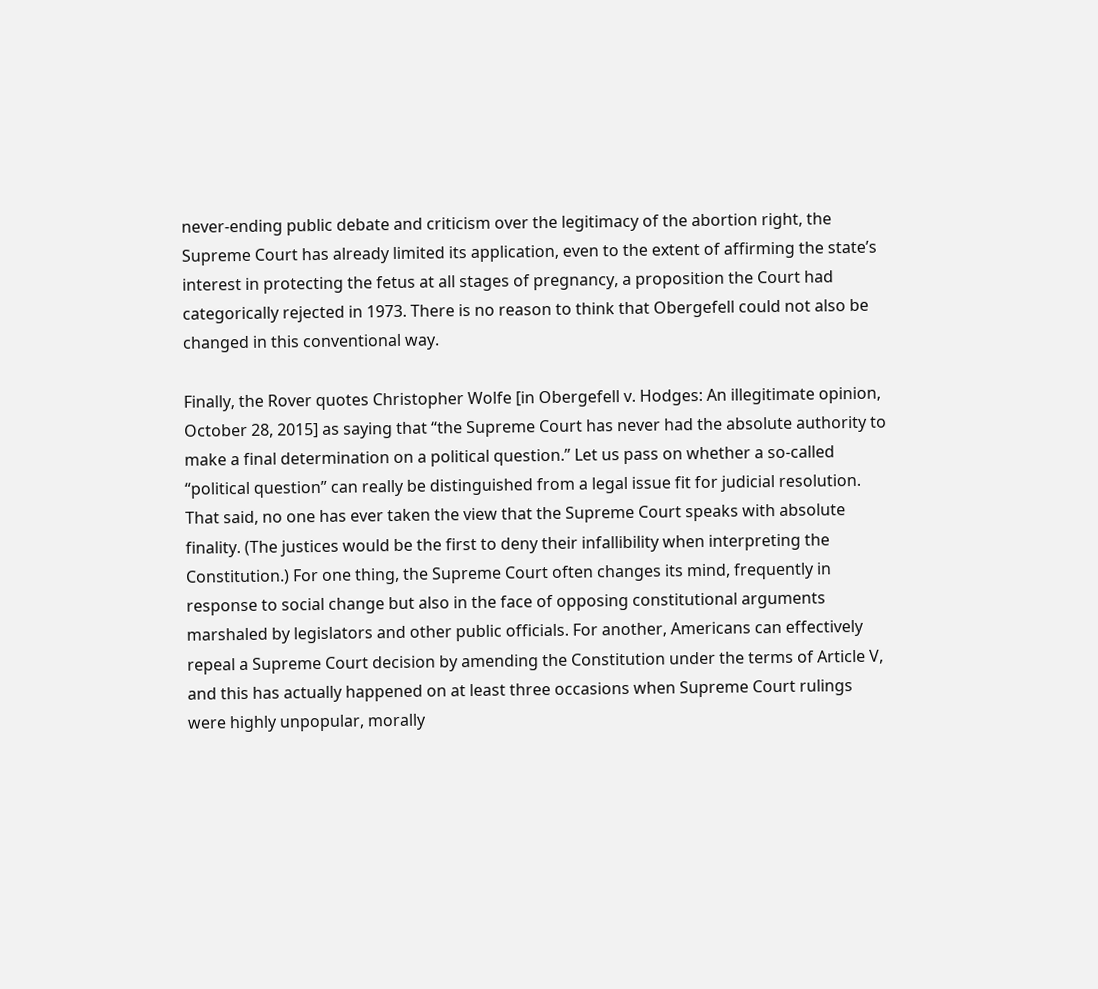never-ending public debate and criticism over the legitimacy of the abortion right, the Supreme Court has already limited its application, even to the extent of affirming the state’s interest in protecting the fetus at all stages of pregnancy, a proposition the Court had categorically rejected in 1973. There is no reason to think that Obergefell could not also be changed in this conventional way.

Finally, the Rover quotes Christopher Wolfe [in Obergefell v. Hodges: An illegitimate opinion, October 28, 2015] as saying that “the Supreme Court has never had the absolute authority to make a final determination on a political question.” Let us pass on whether a so-called “political question” can really be distinguished from a legal issue fit for judicial resolution. That said, no one has ever taken the view that the Supreme Court speaks with absolute finality. (The justices would be the first to deny their infallibility when interpreting the Constitution.) For one thing, the Supreme Court often changes its mind, frequently in response to social change but also in the face of opposing constitutional arguments marshaled by legislators and other public officials. For another, Americans can effectively repeal a Supreme Court decision by amending the Constitution under the terms of Article V, and this has actually happened on at least three occasions when Supreme Court rulings were highly unpopular, morally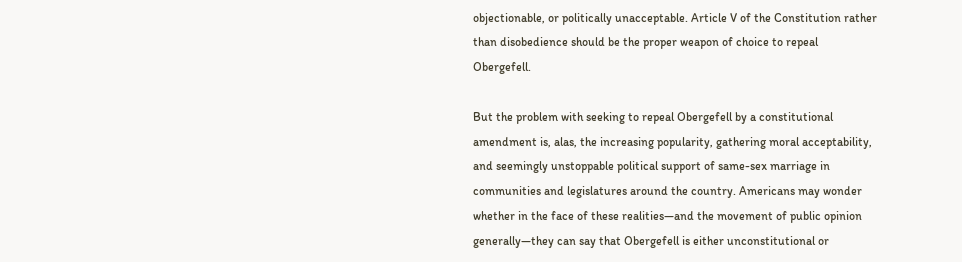objectionable, or politically unacceptable. Article V of the Constitution rather than disobedience should be the proper weapon of choice to repeal Obergefell.

But the problem with seeking to repeal Obergefell by a constitutional amendment is, alas, the increasing popularity, gathering moral acceptability, and seemingly unstoppable political support of same-sex marriage in communities and legislatures around the country. Americans may wonder whether in the face of these realities—and the movement of public opinion generally—they can say that Obergefell is either unconstitutional or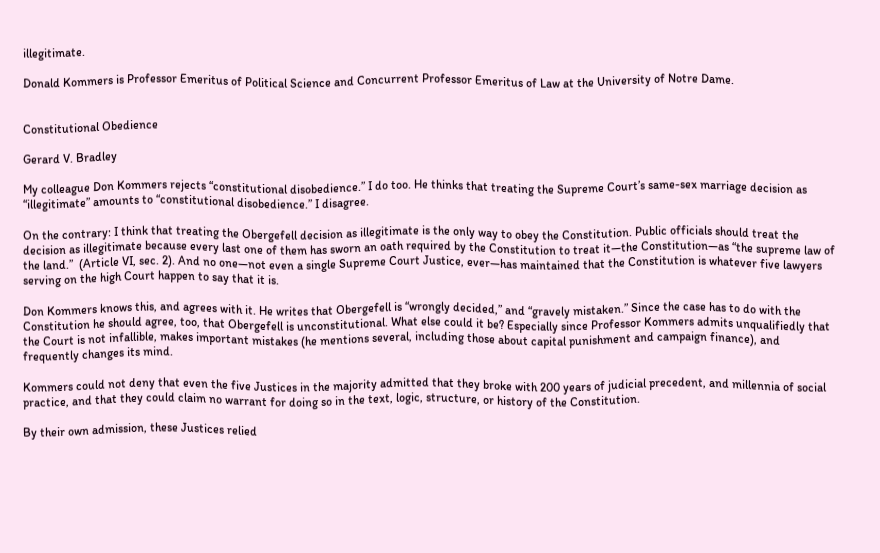illegitimate.

Donald Kommers is Professor Emeritus of Political Science and Concurrent Professor Emeritus of Law at the University of Notre Dame.


Constitutional Obedience

Gerard V. Bradley

My colleague Don Kommers rejects “constitutional disobedience.” I do too. He thinks that treating the Supreme Court’s same-sex marriage decision as “illegitimate” amounts to “constitutional disobedience.” I disagree.

On the contrary: I think that treating the Obergefell decision as illegitimate is the only way to obey the Constitution. Public officials should treat the decision as illegitimate because every last one of them has sworn an oath required by the Constitution to treat it—the Constitution—as “the supreme law of the land.”  (Article VI, sec. 2). And no one—not even a single Supreme Court Justice, ever—has maintained that the Constitution is whatever five lawyers serving on the high Court happen to say that it is.

Don Kommers knows this, and agrees with it. He writes that Obergefell is “wrongly decided,” and “gravely mistaken.” Since the case has to do with the Constitution he should agree, too, that Obergefell is unconstitutional. What else could it be? Especially since Professor Kommers admits unqualifiedly that the Court is not infallible, makes important mistakes (he mentions several, including those about capital punishment and campaign finance), and frequently changes its mind.

Kommers could not deny that even the five Justices in the majority admitted that they broke with 200 years of judicial precedent, and millennia of social practice, and that they could claim no warrant for doing so in the text, logic, structure, or history of the Constitution.

By their own admission, these Justices relied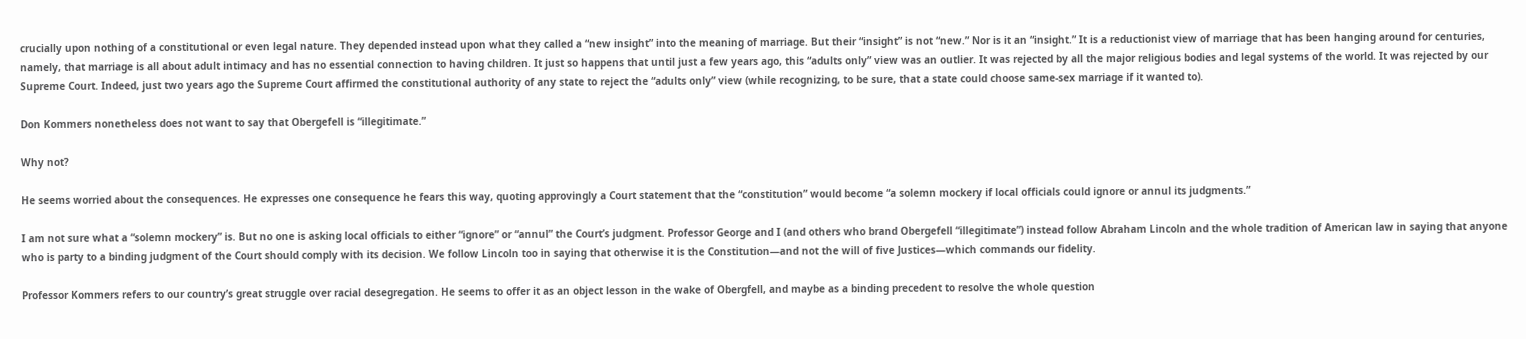crucially upon nothing of a constitutional or even legal nature. They depended instead upon what they called a “new insight” into the meaning of marriage. But their “insight” is not “new.” Nor is it an “insight.” It is a reductionist view of marriage that has been hanging around for centuries, namely, that marriage is all about adult intimacy and has no essential connection to having children. It just so happens that until just a few years ago, this “adults only” view was an outlier. It was rejected by all the major religious bodies and legal systems of the world. It was rejected by our Supreme Court. Indeed, just two years ago the Supreme Court affirmed the constitutional authority of any state to reject the “adults only” view (while recognizing, to be sure, that a state could choose same-sex marriage if it wanted to).

Don Kommers nonetheless does not want to say that Obergefell is “illegitimate.”

Why not?

He seems worried about the consequences. He expresses one consequence he fears this way, quoting approvingly a Court statement that the “constitution” would become “a solemn mockery if local officials could ignore or annul its judgments.”

I am not sure what a “solemn mockery” is. But no one is asking local officials to either “ignore” or “annul” the Court’s judgment. Professor George and I (and others who brand Obergefell “illegitimate”) instead follow Abraham Lincoln and the whole tradition of American law in saying that anyone who is party to a binding judgment of the Court should comply with its decision. We follow Lincoln too in saying that otherwise it is the Constitution—and not the will of five Justices—which commands our fidelity.

Professor Kommers refers to our country’s great struggle over racial desegregation. He seems to offer it as an object lesson in the wake of Obergfell, and maybe as a binding precedent to resolve the whole question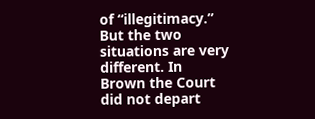of “illegitimacy.” But the two situations are very different. In Brown the Court did not depart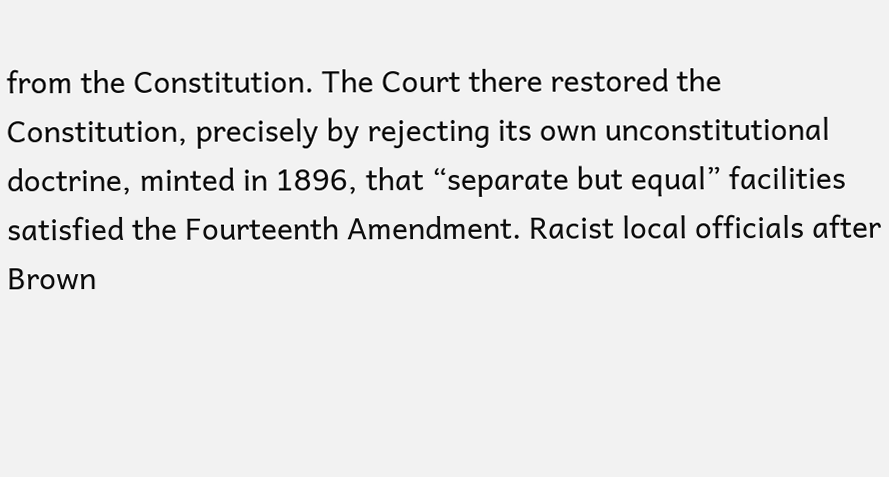from the Constitution. The Court there restored the Constitution, precisely by rejecting its own unconstitutional doctrine, minted in 1896, that “separate but equal” facilities satisfied the Fourteenth Amendment. Racist local officials after Brown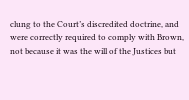clung to the Court’s discredited doctrine, and were correctly required to comply with Brown, not because it was the will of the Justices but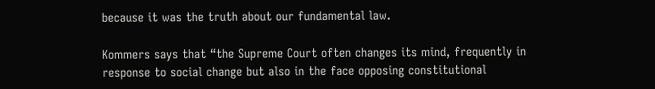because it was the truth about our fundamental law.

Kommers says that “the Supreme Court often changes its mind, frequently in response to social change but also in the face opposing constitutional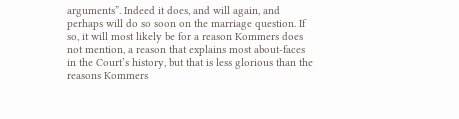arguments”. Indeed it does, and will again, and perhaps will do so soon on the marriage question. If so, it will most likely be for a reason Kommers does not mention, a reason that explains most about-faces in the Court’s history, but that is less glorious than the reasons Kommers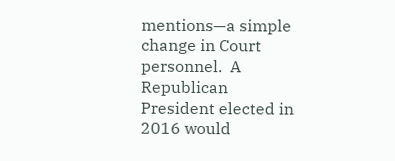mentions—a simple change in Court personnel.  A Republican President elected in 2016 would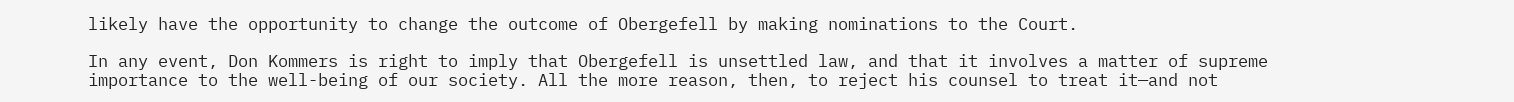likely have the opportunity to change the outcome of Obergefell by making nominations to the Court.

In any event, Don Kommers is right to imply that Obergefell is unsettled law, and that it involves a matter of supreme importance to the well-being of our society. All the more reason, then, to reject his counsel to treat it—and not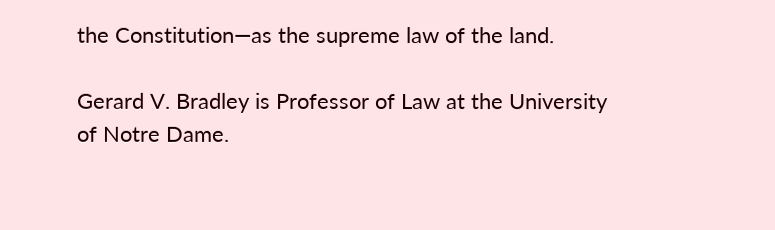the Constitution—as the supreme law of the land.

Gerard V. Bradley is Professor of Law at the University of Notre Dame.